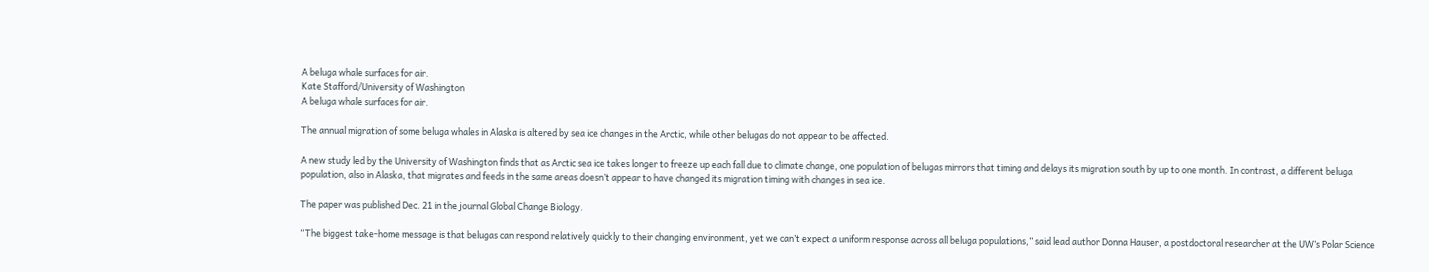A beluga whale surfaces for air.
Kate Stafford/University of Washington
A beluga whale surfaces for air.

The annual migration of some beluga whales in Alaska is altered by sea ice changes in the Arctic, while other belugas do not appear to be affected.

A new study led by the University of Washington finds that as Arctic sea ice takes longer to freeze up each fall due to climate change, one population of belugas mirrors that timing and delays its migration south by up to one month. In contrast, a different beluga population, also in Alaska, that migrates and feeds in the same areas doesn’t appear to have changed its migration timing with changes in sea ice.

The paper was published Dec. 21 in the journal Global Change Biology.

“The biggest take-home message is that belugas can respond relatively quickly to their changing environment, yet we can’t expect a uniform response across all beluga populations,” said lead author Donna Hauser, a postdoctoral researcher at the UW’s Polar Science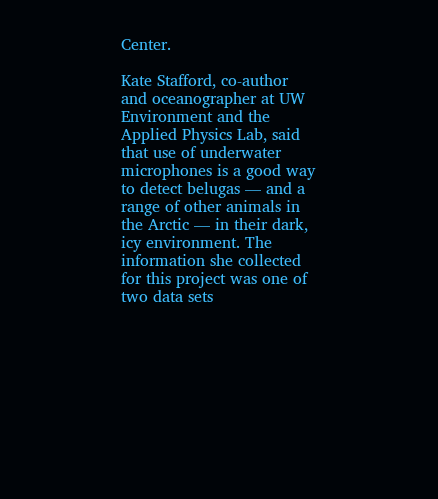Center.

Kate Stafford, co-author and oceanographer at UW Environment and the Applied Physics Lab, said that use of underwater microphones is a good way to detect belugas — and a range of other animals in the Arctic — in their dark, icy environment. The information she collected for this project was one of two data sets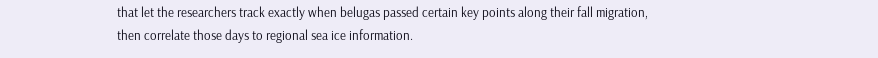that let the researchers track exactly when belugas passed certain key points along their fall migration, then correlate those days to regional sea ice information.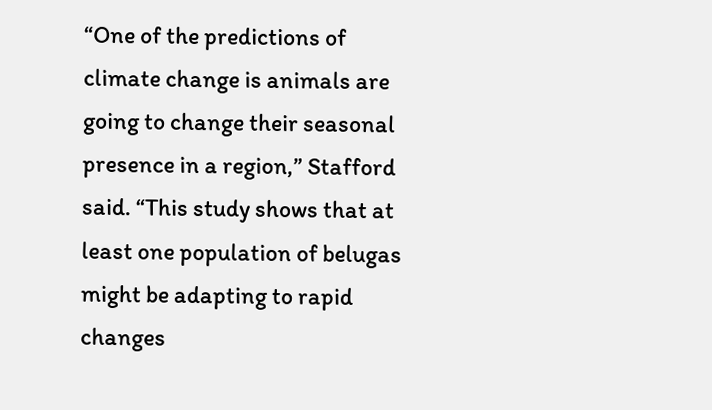“One of the predictions of climate change is animals are going to change their seasonal presence in a region,” Stafford said. “This study shows that at least one population of belugas might be adapting to rapid changes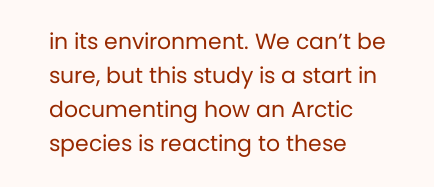in its environment. We can’t be sure, but this study is a start in documenting how an Arctic species is reacting to these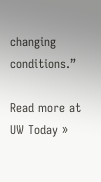changing conditions.”

Read more at UW Today »